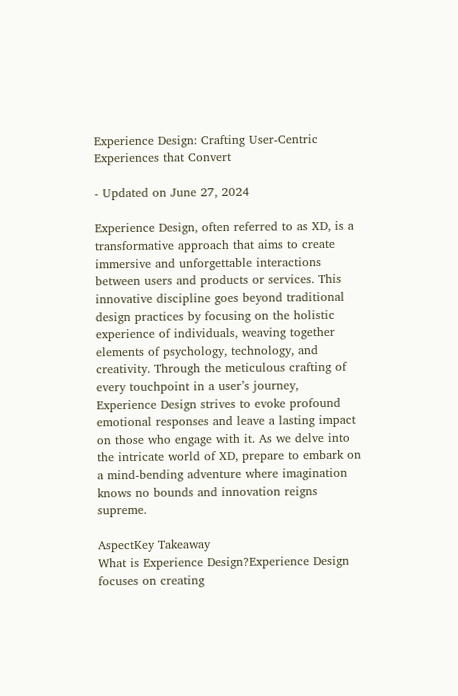Experience Design: Crafting User-Centric Experiences that Convert

- Updated on June 27, 2024

Experience Design, often referred to as XD, is a transformative approach that aims to create immersive and unforgettable interactions between users and products or services. This innovative discipline goes beyond traditional design practices by focusing on the holistic experience of individuals, weaving together elements of psychology, technology, and creativity. Through the meticulous crafting of every touchpoint in a user’s journey, Experience Design strives to evoke profound emotional responses and leave a lasting impact on those who engage with it. As we delve into the intricate world of XD, prepare to embark on a mind-bending adventure where imagination knows no bounds and innovation reigns supreme.

AspectKey Takeaway
What is Experience Design?Experience Design focuses on creating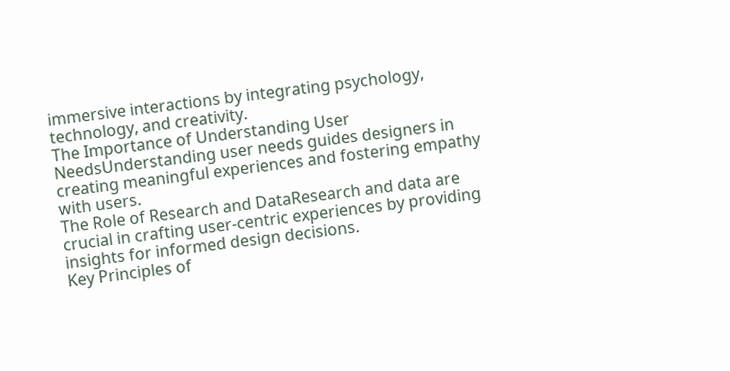immersive interactions by integrating psychology, technology, and creativity.
The Importance of Understanding User NeedsUnderstanding user needs guides designers in creating meaningful experiences and fostering empathy with users.
The Role of Research and DataResearch and data are crucial in crafting user-centric experiences by providing insights for informed design decisions.
Key Principles of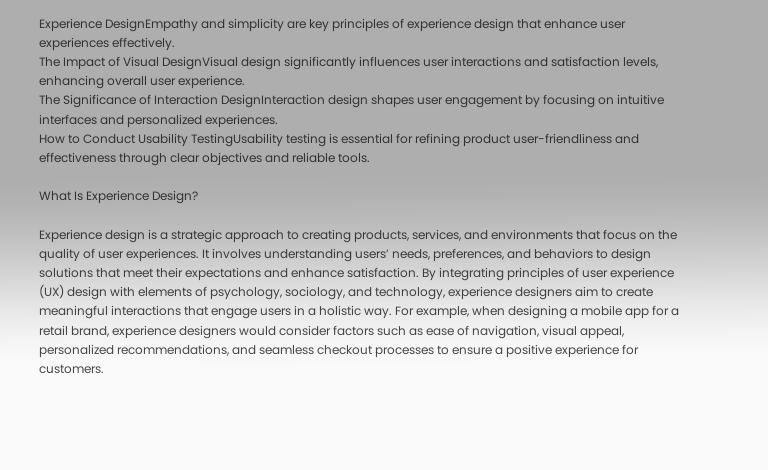Experience DesignEmpathy and simplicity are key principles of experience design that enhance user experiences effectively.
The Impact of Visual DesignVisual design significantly influences user interactions and satisfaction levels, enhancing overall user experience.
The Significance of Interaction DesignInteraction design shapes user engagement by focusing on intuitive interfaces and personalized experiences.
How to Conduct Usability TestingUsability testing is essential for refining product user-friendliness and effectiveness through clear objectives and reliable tools.

What Is Experience Design?

Experience design is a strategic approach to creating products, services, and environments that focus on the quality of user experiences. It involves understanding users’ needs, preferences, and behaviors to design solutions that meet their expectations and enhance satisfaction. By integrating principles of user experience (UX) design with elements of psychology, sociology, and technology, experience designers aim to create meaningful interactions that engage users in a holistic way. For example, when designing a mobile app for a retail brand, experience designers would consider factors such as ease of navigation, visual appeal, personalized recommendations, and seamless checkout processes to ensure a positive experience for customers.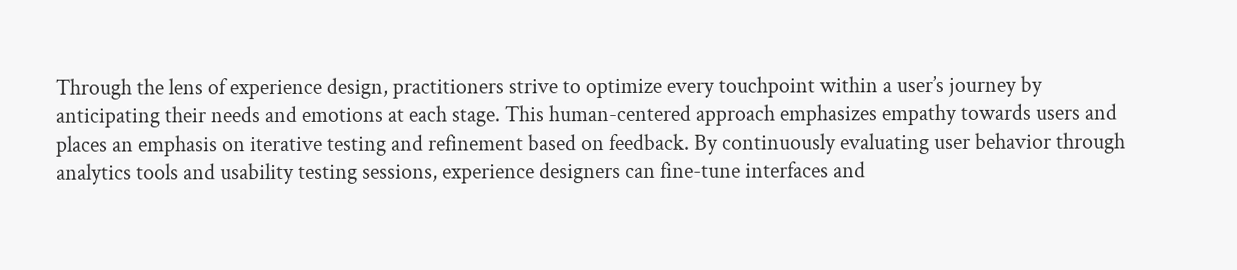Through the lens of experience design, practitioners strive to optimize every touchpoint within a user’s journey by anticipating their needs and emotions at each stage. This human-centered approach emphasizes empathy towards users and places an emphasis on iterative testing and refinement based on feedback. By continuously evaluating user behavior through analytics tools and usability testing sessions, experience designers can fine-tune interfaces and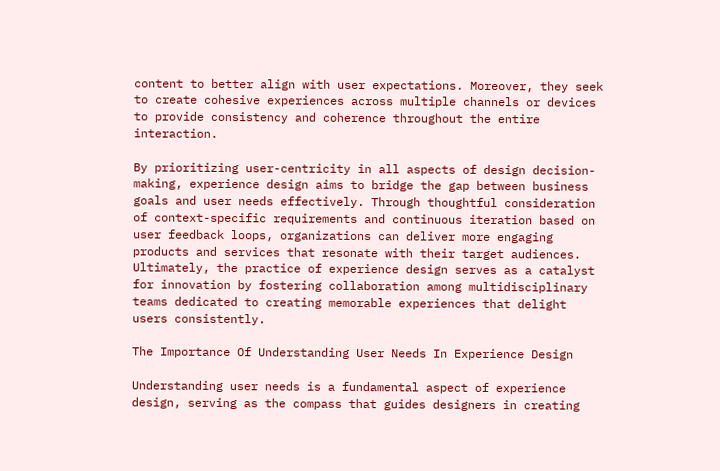content to better align with user expectations. Moreover, they seek to create cohesive experiences across multiple channels or devices to provide consistency and coherence throughout the entire interaction.

By prioritizing user-centricity in all aspects of design decision-making, experience design aims to bridge the gap between business goals and user needs effectively. Through thoughtful consideration of context-specific requirements and continuous iteration based on user feedback loops, organizations can deliver more engaging products and services that resonate with their target audiences. Ultimately, the practice of experience design serves as a catalyst for innovation by fostering collaboration among multidisciplinary teams dedicated to creating memorable experiences that delight users consistently.

The Importance Of Understanding User Needs In Experience Design

Understanding user needs is a fundamental aspect of experience design, serving as the compass that guides designers in creating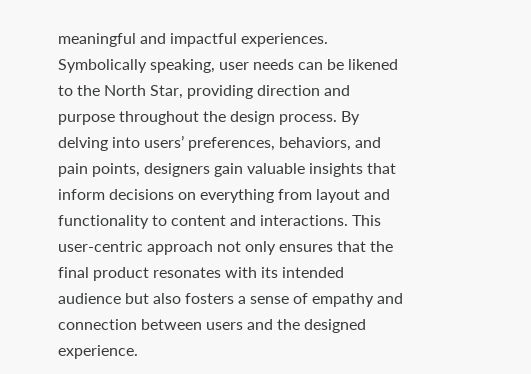meaningful and impactful experiences. Symbolically speaking, user needs can be likened to the North Star, providing direction and purpose throughout the design process. By delving into users’ preferences, behaviors, and pain points, designers gain valuable insights that inform decisions on everything from layout and functionality to content and interactions. This user-centric approach not only ensures that the final product resonates with its intended audience but also fosters a sense of empathy and connection between users and the designed experience.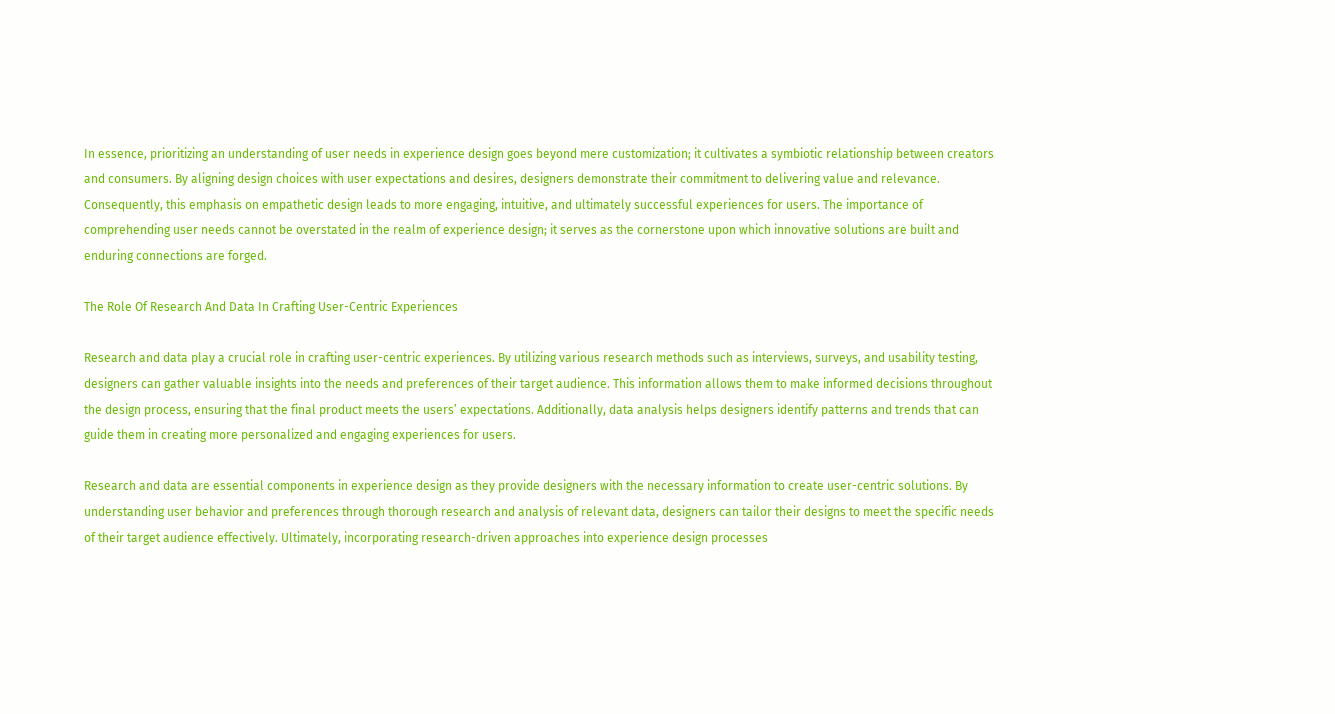In essence, prioritizing an understanding of user needs in experience design goes beyond mere customization; it cultivates a symbiotic relationship between creators and consumers. By aligning design choices with user expectations and desires, designers demonstrate their commitment to delivering value and relevance. Consequently, this emphasis on empathetic design leads to more engaging, intuitive, and ultimately successful experiences for users. The importance of comprehending user needs cannot be overstated in the realm of experience design; it serves as the cornerstone upon which innovative solutions are built and enduring connections are forged.

The Role Of Research And Data In Crafting User-Centric Experiences

Research and data play a crucial role in crafting user-centric experiences. By utilizing various research methods such as interviews, surveys, and usability testing, designers can gather valuable insights into the needs and preferences of their target audience. This information allows them to make informed decisions throughout the design process, ensuring that the final product meets the users’ expectations. Additionally, data analysis helps designers identify patterns and trends that can guide them in creating more personalized and engaging experiences for users.

Research and data are essential components in experience design as they provide designers with the necessary information to create user-centric solutions. By understanding user behavior and preferences through thorough research and analysis of relevant data, designers can tailor their designs to meet the specific needs of their target audience effectively. Ultimately, incorporating research-driven approaches into experience design processes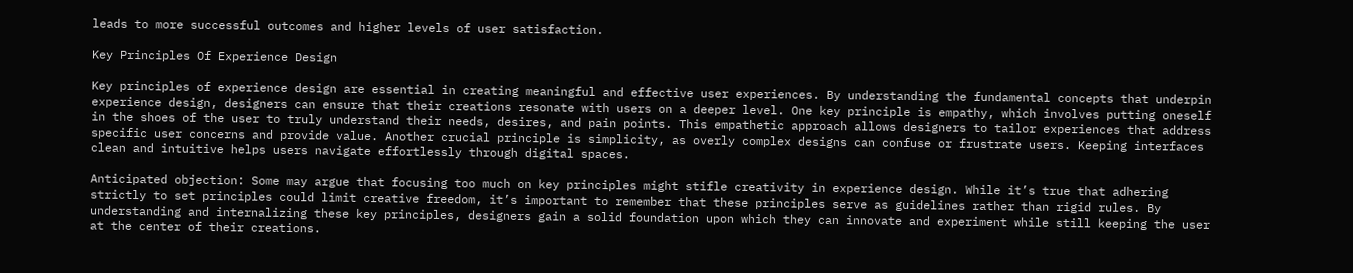leads to more successful outcomes and higher levels of user satisfaction.

Key Principles Of Experience Design

Key principles of experience design are essential in creating meaningful and effective user experiences. By understanding the fundamental concepts that underpin experience design, designers can ensure that their creations resonate with users on a deeper level. One key principle is empathy, which involves putting oneself in the shoes of the user to truly understand their needs, desires, and pain points. This empathetic approach allows designers to tailor experiences that address specific user concerns and provide value. Another crucial principle is simplicity, as overly complex designs can confuse or frustrate users. Keeping interfaces clean and intuitive helps users navigate effortlessly through digital spaces.

Anticipated objection: Some may argue that focusing too much on key principles might stifle creativity in experience design. While it’s true that adhering strictly to set principles could limit creative freedom, it’s important to remember that these principles serve as guidelines rather than rigid rules. By understanding and internalizing these key principles, designers gain a solid foundation upon which they can innovate and experiment while still keeping the user at the center of their creations.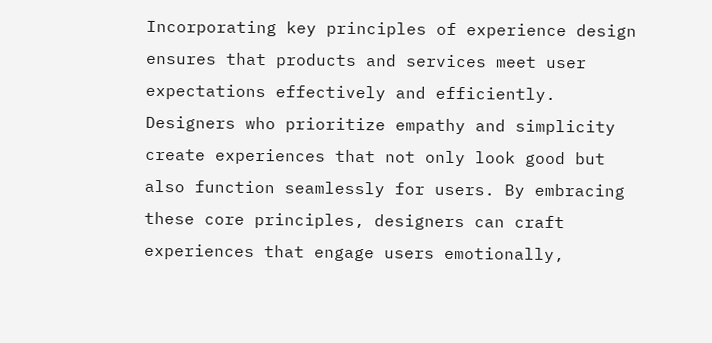Incorporating key principles of experience design ensures that products and services meet user expectations effectively and efficiently. Designers who prioritize empathy and simplicity create experiences that not only look good but also function seamlessly for users. By embracing these core principles, designers can craft experiences that engage users emotionally,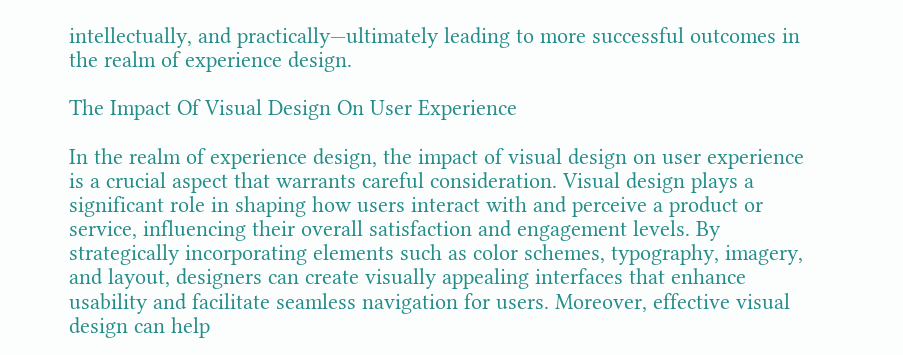intellectually, and practically—ultimately leading to more successful outcomes in the realm of experience design.

The Impact Of Visual Design On User Experience

In the realm of experience design, the impact of visual design on user experience is a crucial aspect that warrants careful consideration. Visual design plays a significant role in shaping how users interact with and perceive a product or service, influencing their overall satisfaction and engagement levels. By strategically incorporating elements such as color schemes, typography, imagery, and layout, designers can create visually appealing interfaces that enhance usability and facilitate seamless navigation for users. Moreover, effective visual design can help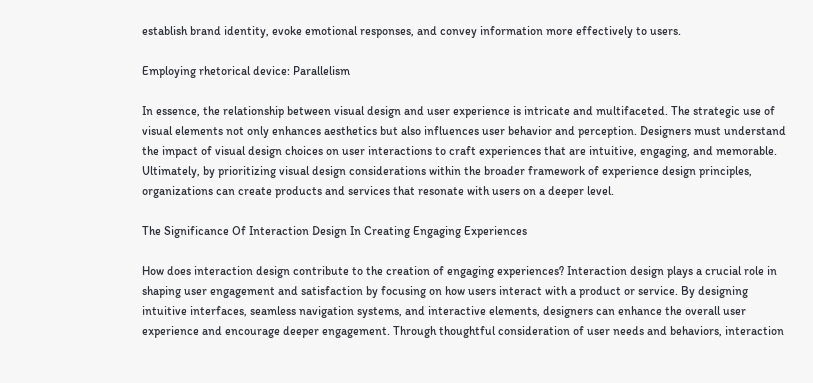establish brand identity, evoke emotional responses, and convey information more effectively to users.

Employing rhetorical device: Parallelism

In essence, the relationship between visual design and user experience is intricate and multifaceted. The strategic use of visual elements not only enhances aesthetics but also influences user behavior and perception. Designers must understand the impact of visual design choices on user interactions to craft experiences that are intuitive, engaging, and memorable. Ultimately, by prioritizing visual design considerations within the broader framework of experience design principles, organizations can create products and services that resonate with users on a deeper level.

The Significance Of Interaction Design In Creating Engaging Experiences

How does interaction design contribute to the creation of engaging experiences? Interaction design plays a crucial role in shaping user engagement and satisfaction by focusing on how users interact with a product or service. By designing intuitive interfaces, seamless navigation systems, and interactive elements, designers can enhance the overall user experience and encourage deeper engagement. Through thoughtful consideration of user needs and behaviors, interaction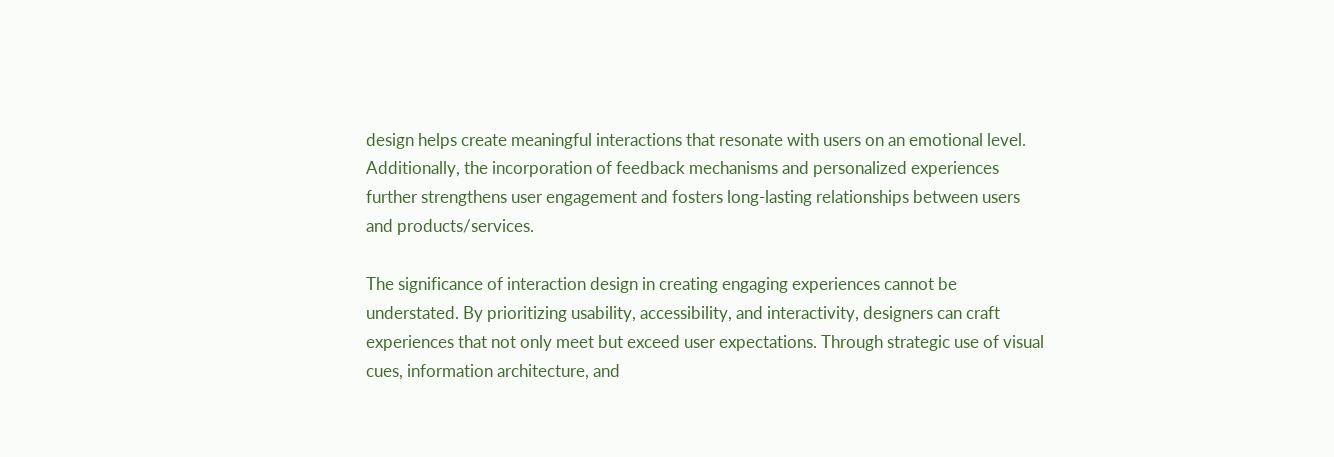design helps create meaningful interactions that resonate with users on an emotional level. Additionally, the incorporation of feedback mechanisms and personalized experiences further strengthens user engagement and fosters long-lasting relationships between users and products/services.

The significance of interaction design in creating engaging experiences cannot be understated. By prioritizing usability, accessibility, and interactivity, designers can craft experiences that not only meet but exceed user expectations. Through strategic use of visual cues, information architecture, and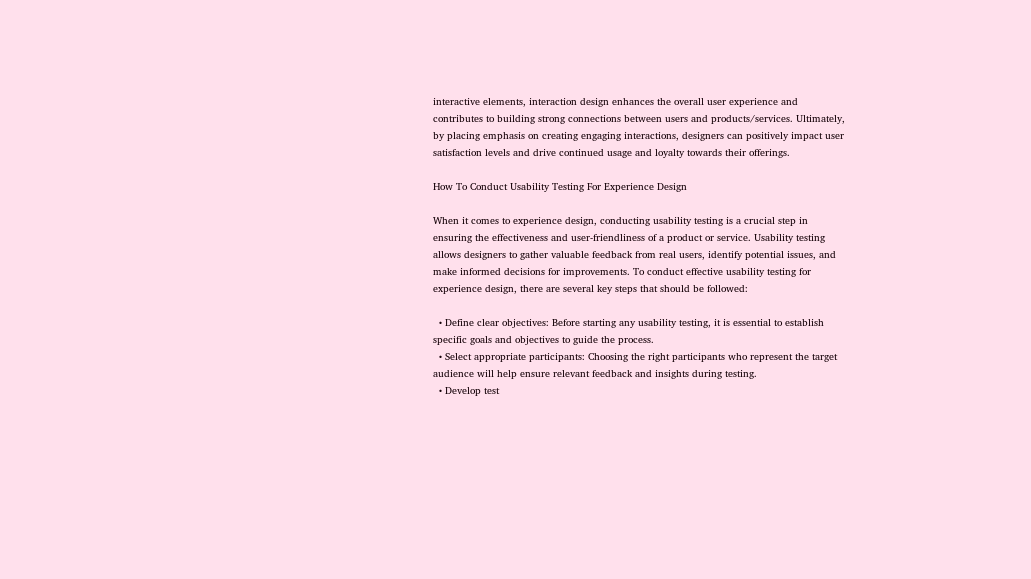interactive elements, interaction design enhances the overall user experience and contributes to building strong connections between users and products/services. Ultimately, by placing emphasis on creating engaging interactions, designers can positively impact user satisfaction levels and drive continued usage and loyalty towards their offerings.

How To Conduct Usability Testing For Experience Design

When it comes to experience design, conducting usability testing is a crucial step in ensuring the effectiveness and user-friendliness of a product or service. Usability testing allows designers to gather valuable feedback from real users, identify potential issues, and make informed decisions for improvements. To conduct effective usability testing for experience design, there are several key steps that should be followed:

  • Define clear objectives: Before starting any usability testing, it is essential to establish specific goals and objectives to guide the process.
  • Select appropriate participants: Choosing the right participants who represent the target audience will help ensure relevant feedback and insights during testing.
  • Develop test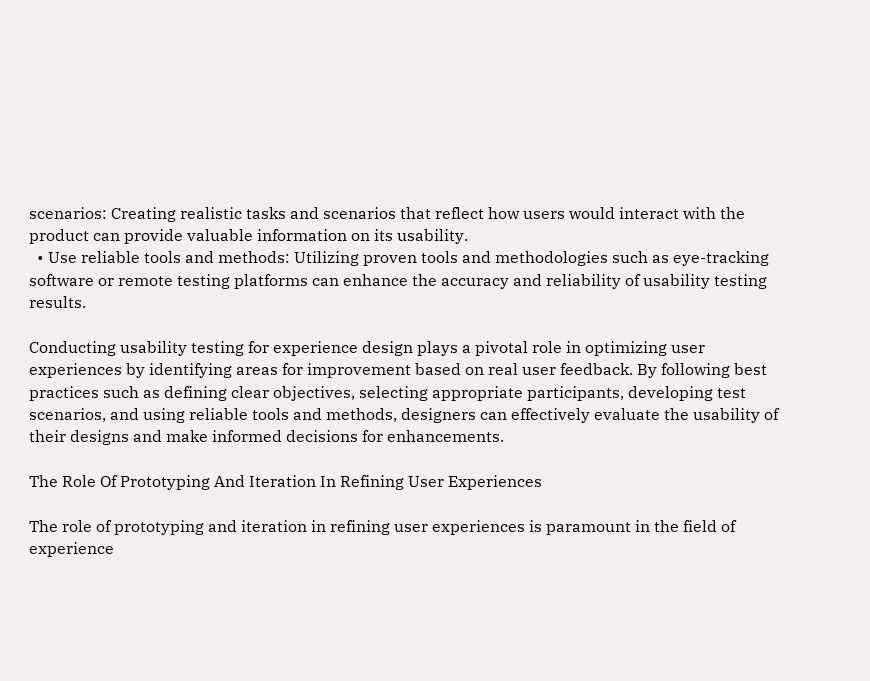scenarios: Creating realistic tasks and scenarios that reflect how users would interact with the product can provide valuable information on its usability.
  • Use reliable tools and methods: Utilizing proven tools and methodologies such as eye-tracking software or remote testing platforms can enhance the accuracy and reliability of usability testing results.

Conducting usability testing for experience design plays a pivotal role in optimizing user experiences by identifying areas for improvement based on real user feedback. By following best practices such as defining clear objectives, selecting appropriate participants, developing test scenarios, and using reliable tools and methods, designers can effectively evaluate the usability of their designs and make informed decisions for enhancements.

The Role Of Prototyping And Iteration In Refining User Experiences

The role of prototyping and iteration in refining user experiences is paramount in the field of experience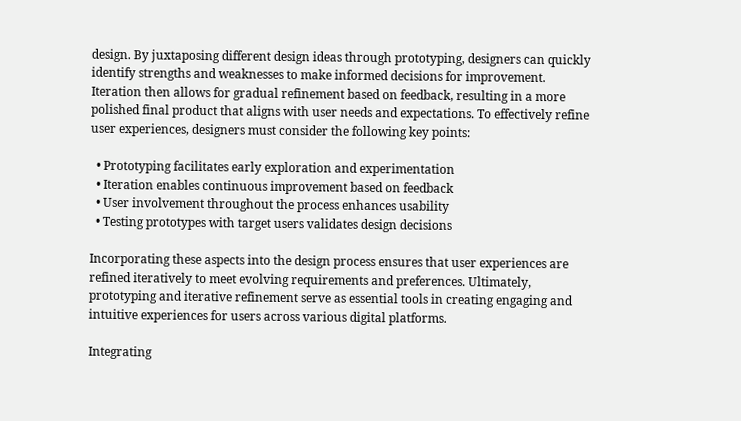design. By juxtaposing different design ideas through prototyping, designers can quickly identify strengths and weaknesses to make informed decisions for improvement. Iteration then allows for gradual refinement based on feedback, resulting in a more polished final product that aligns with user needs and expectations. To effectively refine user experiences, designers must consider the following key points:

  • Prototyping facilitates early exploration and experimentation
  • Iteration enables continuous improvement based on feedback
  • User involvement throughout the process enhances usability
  • Testing prototypes with target users validates design decisions

Incorporating these aspects into the design process ensures that user experiences are refined iteratively to meet evolving requirements and preferences. Ultimately, prototyping and iterative refinement serve as essential tools in creating engaging and intuitive experiences for users across various digital platforms.

Integrating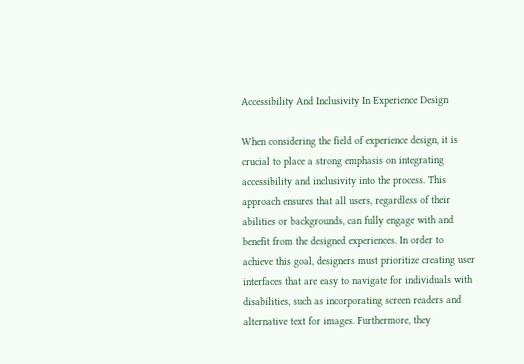Accessibility And Inclusivity In Experience Design

When considering the field of experience design, it is crucial to place a strong emphasis on integrating accessibility and inclusivity into the process. This approach ensures that all users, regardless of their abilities or backgrounds, can fully engage with and benefit from the designed experiences. In order to achieve this goal, designers must prioritize creating user interfaces that are easy to navigate for individuals with disabilities, such as incorporating screen readers and alternative text for images. Furthermore, they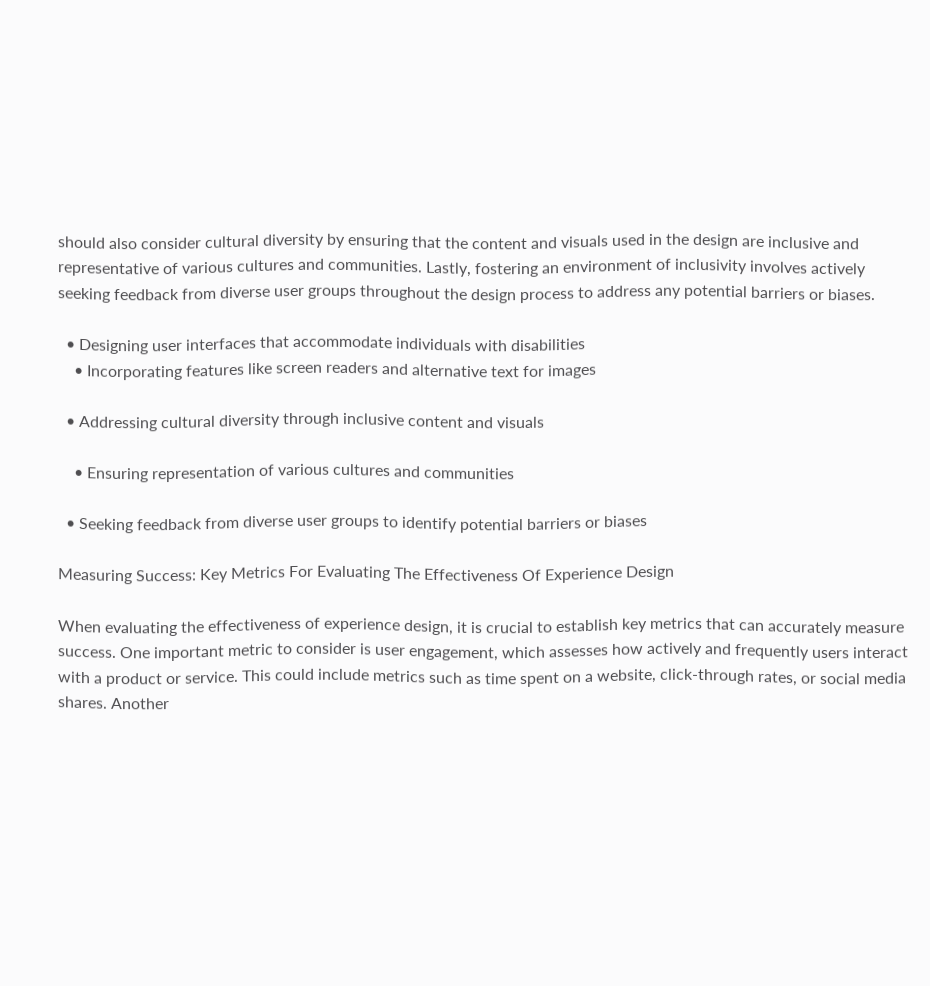should also consider cultural diversity by ensuring that the content and visuals used in the design are inclusive and representative of various cultures and communities. Lastly, fostering an environment of inclusivity involves actively seeking feedback from diverse user groups throughout the design process to address any potential barriers or biases.

  • Designing user interfaces that accommodate individuals with disabilities
    • Incorporating features like screen readers and alternative text for images

  • Addressing cultural diversity through inclusive content and visuals

    • Ensuring representation of various cultures and communities

  • Seeking feedback from diverse user groups to identify potential barriers or biases

Measuring Success: Key Metrics For Evaluating The Effectiveness Of Experience Design

When evaluating the effectiveness of experience design, it is crucial to establish key metrics that can accurately measure success. One important metric to consider is user engagement, which assesses how actively and frequently users interact with a product or service. This could include metrics such as time spent on a website, click-through rates, or social media shares. Another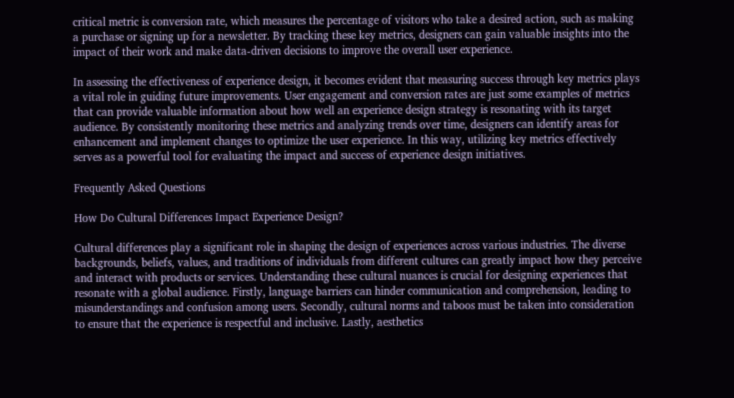critical metric is conversion rate, which measures the percentage of visitors who take a desired action, such as making a purchase or signing up for a newsletter. By tracking these key metrics, designers can gain valuable insights into the impact of their work and make data-driven decisions to improve the overall user experience.

In assessing the effectiveness of experience design, it becomes evident that measuring success through key metrics plays a vital role in guiding future improvements. User engagement and conversion rates are just some examples of metrics that can provide valuable information about how well an experience design strategy is resonating with its target audience. By consistently monitoring these metrics and analyzing trends over time, designers can identify areas for enhancement and implement changes to optimize the user experience. In this way, utilizing key metrics effectively serves as a powerful tool for evaluating the impact and success of experience design initiatives.

Frequently Asked Questions

How Do Cultural Differences Impact Experience Design?

Cultural differences play a significant role in shaping the design of experiences across various industries. The diverse backgrounds, beliefs, values, and traditions of individuals from different cultures can greatly impact how they perceive and interact with products or services. Understanding these cultural nuances is crucial for designing experiences that resonate with a global audience. Firstly, language barriers can hinder communication and comprehension, leading to misunderstandings and confusion among users. Secondly, cultural norms and taboos must be taken into consideration to ensure that the experience is respectful and inclusive. Lastly, aesthetics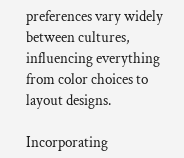preferences vary widely between cultures, influencing everything from color choices to layout designs.

Incorporating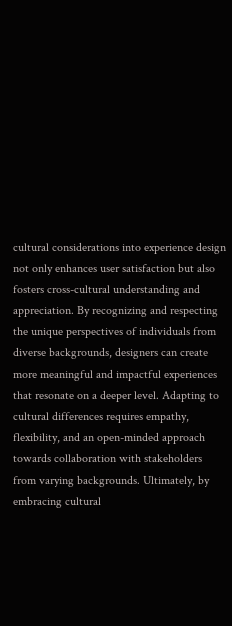cultural considerations into experience design not only enhances user satisfaction but also fosters cross-cultural understanding and appreciation. By recognizing and respecting the unique perspectives of individuals from diverse backgrounds, designers can create more meaningful and impactful experiences that resonate on a deeper level. Adapting to cultural differences requires empathy, flexibility, and an open-minded approach towards collaboration with stakeholders from varying backgrounds. Ultimately, by embracing cultural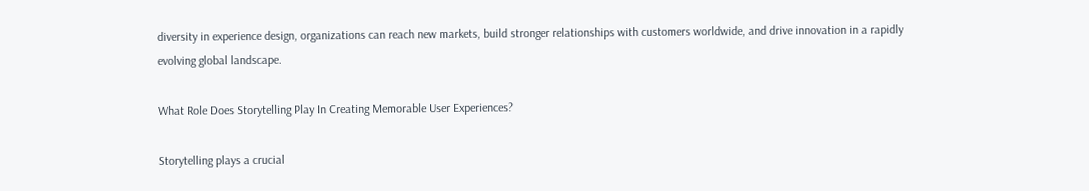diversity in experience design, organizations can reach new markets, build stronger relationships with customers worldwide, and drive innovation in a rapidly evolving global landscape.

What Role Does Storytelling Play In Creating Memorable User Experiences?

Storytelling plays a crucial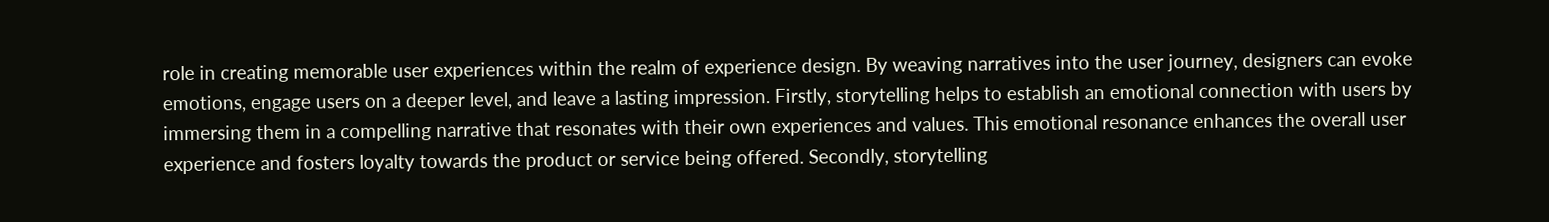role in creating memorable user experiences within the realm of experience design. By weaving narratives into the user journey, designers can evoke emotions, engage users on a deeper level, and leave a lasting impression. Firstly, storytelling helps to establish an emotional connection with users by immersing them in a compelling narrative that resonates with their own experiences and values. This emotional resonance enhances the overall user experience and fosters loyalty towards the product or service being offered. Secondly, storytelling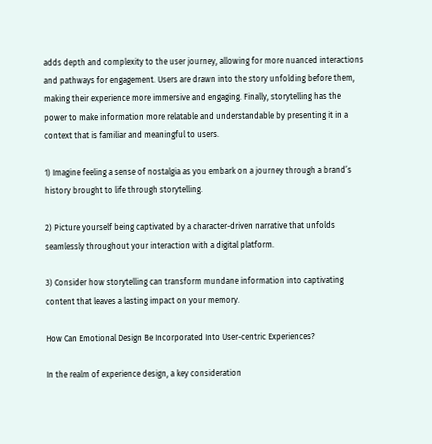adds depth and complexity to the user journey, allowing for more nuanced interactions and pathways for engagement. Users are drawn into the story unfolding before them, making their experience more immersive and engaging. Finally, storytelling has the power to make information more relatable and understandable by presenting it in a context that is familiar and meaningful to users.

1) Imagine feeling a sense of nostalgia as you embark on a journey through a brand’s history brought to life through storytelling.

2) Picture yourself being captivated by a character-driven narrative that unfolds seamlessly throughout your interaction with a digital platform.

3) Consider how storytelling can transform mundane information into captivating content that leaves a lasting impact on your memory.

How Can Emotional Design Be Incorporated Into User-centric Experiences?

In the realm of experience design, a key consideration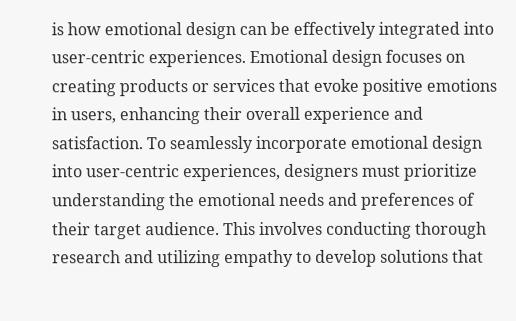is how emotional design can be effectively integrated into user-centric experiences. Emotional design focuses on creating products or services that evoke positive emotions in users, enhancing their overall experience and satisfaction. To seamlessly incorporate emotional design into user-centric experiences, designers must prioritize understanding the emotional needs and preferences of their target audience. This involves conducting thorough research and utilizing empathy to develop solutions that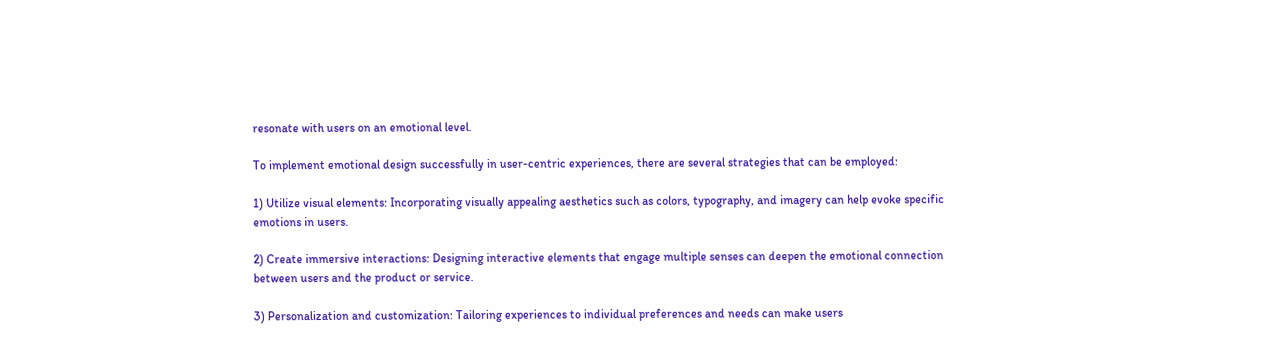resonate with users on an emotional level.

To implement emotional design successfully in user-centric experiences, there are several strategies that can be employed:

1) Utilize visual elements: Incorporating visually appealing aesthetics such as colors, typography, and imagery can help evoke specific emotions in users.

2) Create immersive interactions: Designing interactive elements that engage multiple senses can deepen the emotional connection between users and the product or service.

3) Personalization and customization: Tailoring experiences to individual preferences and needs can make users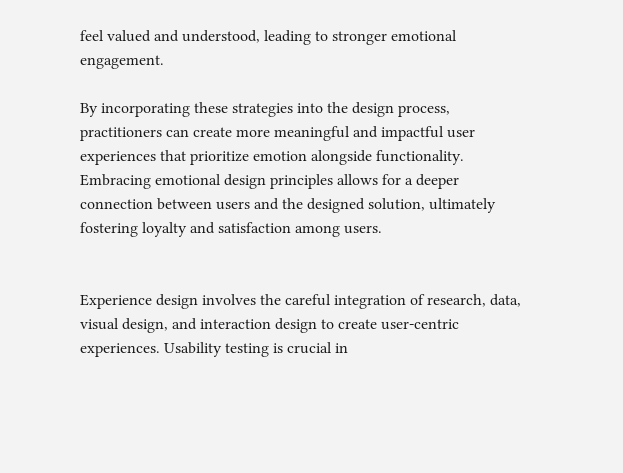feel valued and understood, leading to stronger emotional engagement.

By incorporating these strategies into the design process, practitioners can create more meaningful and impactful user experiences that prioritize emotion alongside functionality. Embracing emotional design principles allows for a deeper connection between users and the designed solution, ultimately fostering loyalty and satisfaction among users.


Experience design involves the careful integration of research, data, visual design, and interaction design to create user-centric experiences. Usability testing is crucial in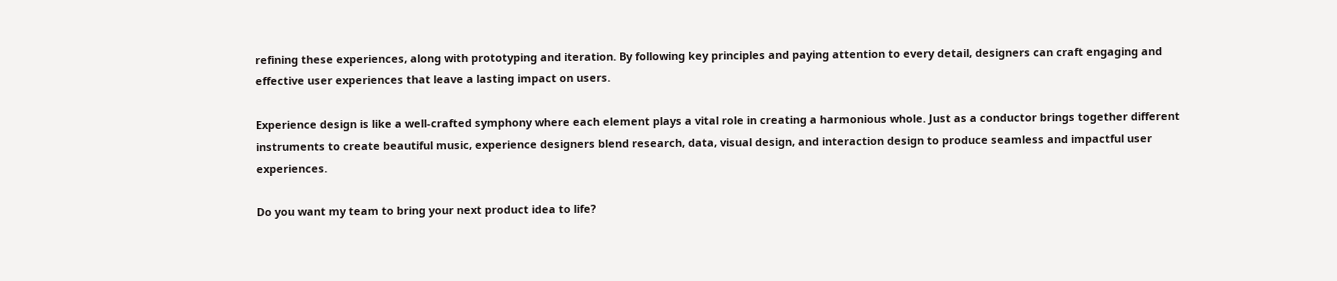refining these experiences, along with prototyping and iteration. By following key principles and paying attention to every detail, designers can craft engaging and effective user experiences that leave a lasting impact on users.

Experience design is like a well-crafted symphony where each element plays a vital role in creating a harmonious whole. Just as a conductor brings together different instruments to create beautiful music, experience designers blend research, data, visual design, and interaction design to produce seamless and impactful user experiences.

Do you want my team to bring your next product idea to life?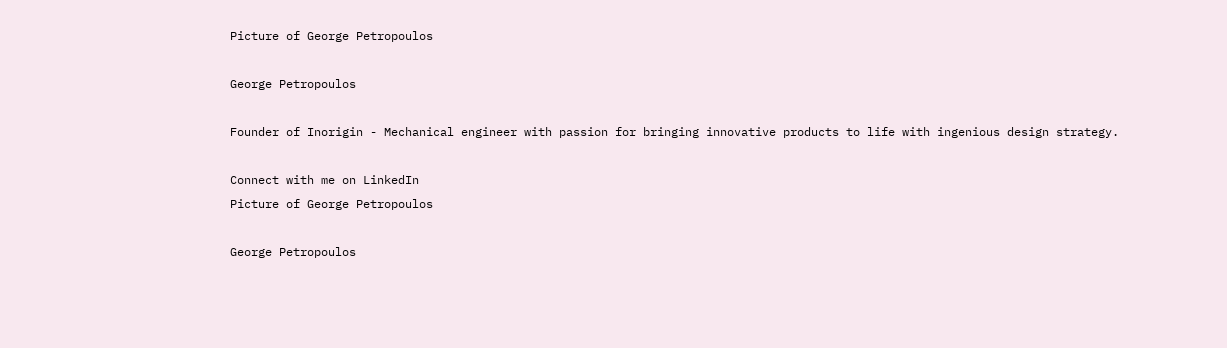Picture of George Petropoulos

George Petropoulos

Founder of Inorigin - Mechanical engineer with passion for bringing innovative products to life with ingenious design strategy.

Connect with me on LinkedIn
Picture of George Petropoulos

George Petropoulos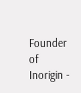Founder of Inorigin -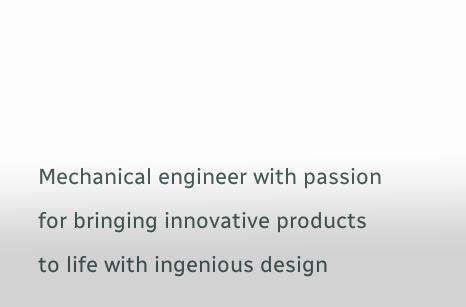Mechanical engineer with passion for bringing innovative products to life with ingenious design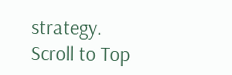strategy.
Scroll to Top